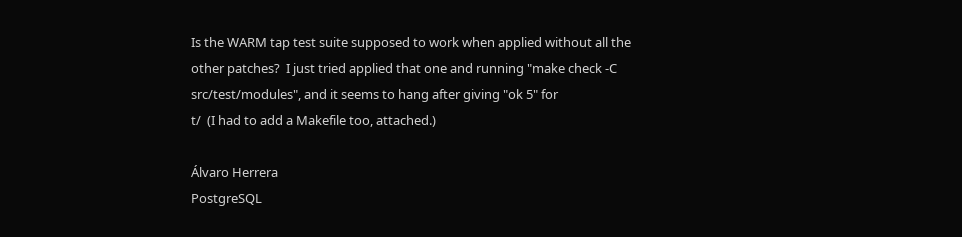Is the WARM tap test suite supposed to work when applied without all the
other patches?  I just tried applied that one and running "make check -C
src/test/modules", and it seems to hang after giving "ok 5" for
t/  (I had to add a Makefile too, attached.)

Álvaro Herrera
PostgreSQL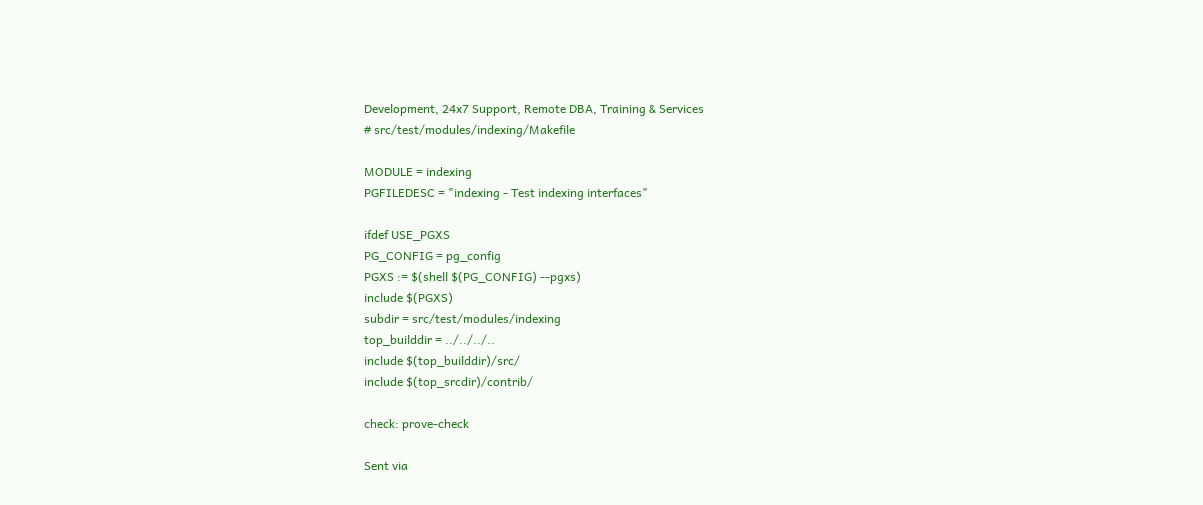Development, 24x7 Support, Remote DBA, Training & Services
# src/test/modules/indexing/Makefile

MODULE = indexing
PGFILEDESC = "indexing - Test indexing interfaces"

ifdef USE_PGXS
PG_CONFIG = pg_config
PGXS := $(shell $(PG_CONFIG) --pgxs)
include $(PGXS)
subdir = src/test/modules/indexing
top_builddir = ../../../..
include $(top_builddir)/src/
include $(top_srcdir)/contrib/

check: prove-check

Sent via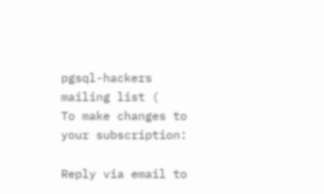pgsql-hackers mailing list (
To make changes to your subscription:

Reply via email to